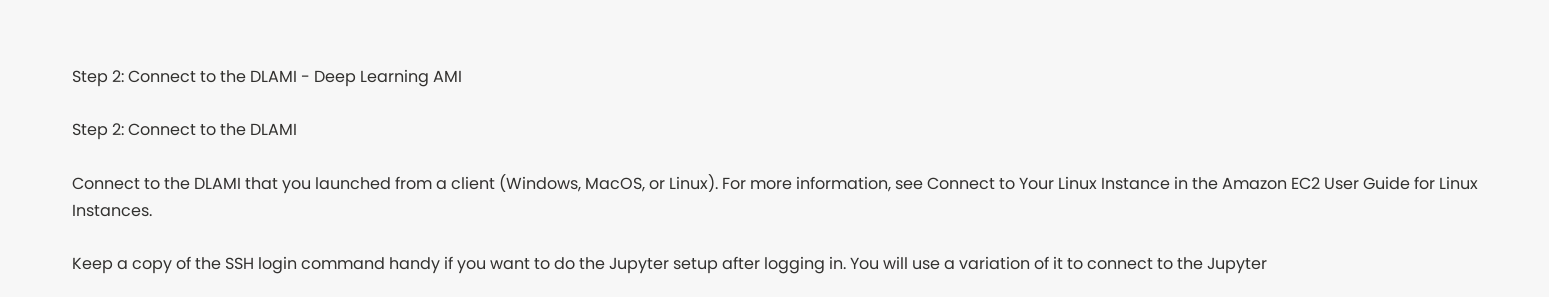Step 2: Connect to the DLAMI - Deep Learning AMI

Step 2: Connect to the DLAMI

Connect to the DLAMI that you launched from a client (Windows, MacOS, or Linux). For more information, see Connect to Your Linux Instance in the Amazon EC2 User Guide for Linux Instances.

Keep a copy of the SSH login command handy if you want to do the Jupyter setup after logging in. You will use a variation of it to connect to the Jupyter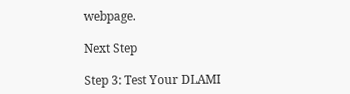webpage.

Next Step

Step 3: Test Your DLAMI